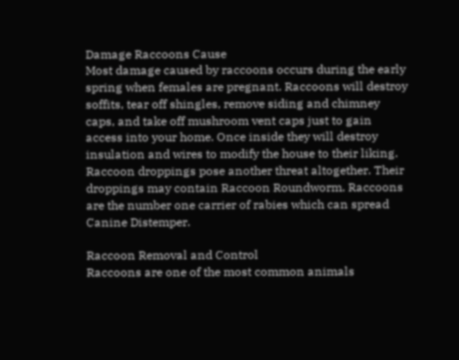Damage Raccoons Cause
Most damage caused by raccoons occurs during the early spring when females are pregnant. Raccoons will destroy soffits, tear off shingles, remove siding and chimney caps, and take off mushroom vent caps just to gain access into your home. Once inside they will destroy insulation and wires to modify the house to their liking. Raccoon droppings pose another threat altogether. Their droppings may contain Raccoon Roundworm. Raccoons are the number one carrier of rabies which can spread Canine Distemper.

Raccoon Removal and Control
Raccoons are one of the most common animals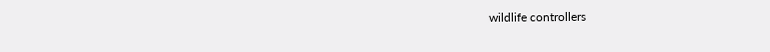wildlife controllers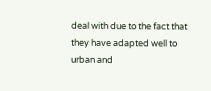deal with due to the fact that they have adapted well to urban and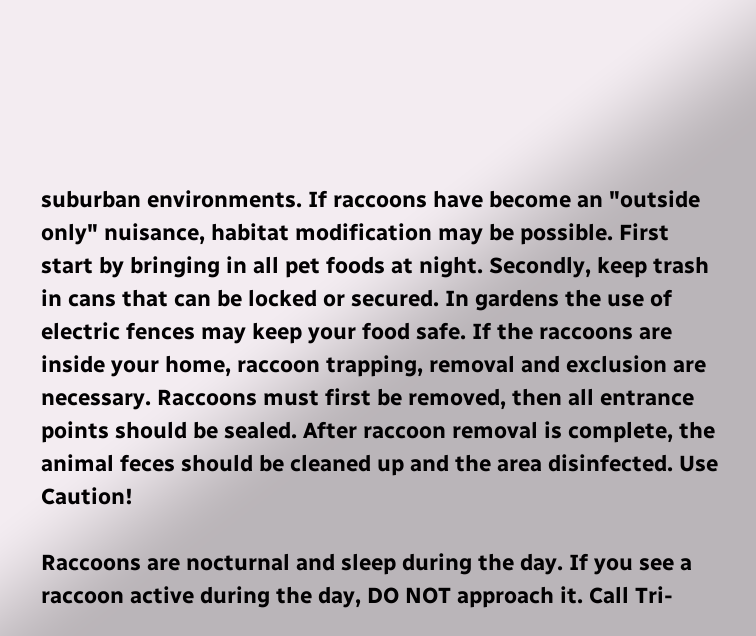suburban environments. If raccoons have become an "outside only" nuisance, habitat modification may be possible. First start by bringing in all pet foods at night. Secondly, keep trash in cans that can be locked or secured. In gardens the use of electric fences may keep your food safe. If the raccoons are inside your home, raccoon trapping, removal and exclusion are necessary. Raccoons must first be removed, then all entrance points should be sealed. After raccoon removal is complete, the animal feces should be cleaned up and the area disinfected. Use Caution!

Raccoons are nocturnal and sleep during the day. If you see a raccoon active during the day, DO NOT approach it. Call Tri-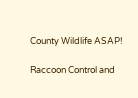County Wildlife ASAP!

Raccoon Control and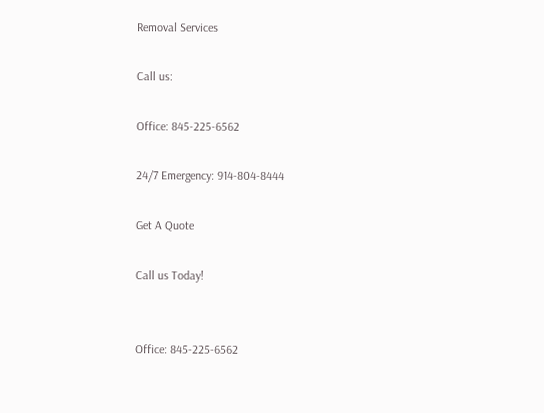Removal Services

Call us:

Office: 845-225-6562

24/7 Emergency: 914-804-8444

Get A Quote

Call us Today!


Office: 845-225-6562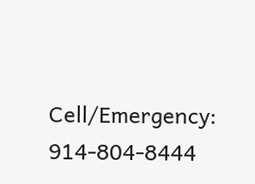Cell/Emergency: 914-804-8444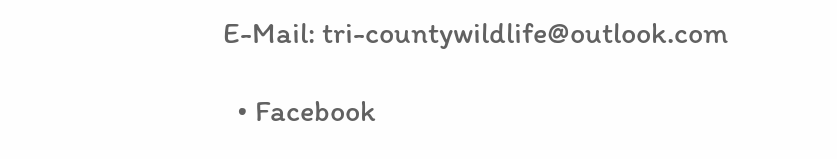E-Mail: tri-countywildlife@outlook.com

  • Facebook